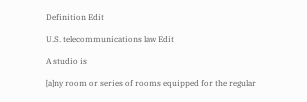Definition Edit

U.S. telecommunications law Edit

A studio is

[a]ny room or series of rooms equipped for the regular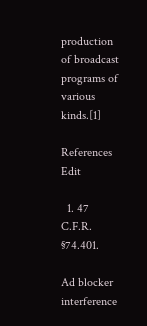production of broadcast programs of various kinds.[1]

References Edit

  1. 47 C.F.R. §74.401.

Ad blocker interference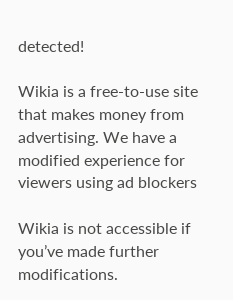detected!

Wikia is a free-to-use site that makes money from advertising. We have a modified experience for viewers using ad blockers

Wikia is not accessible if you’ve made further modifications.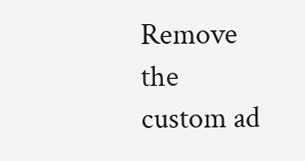Remove the custom ad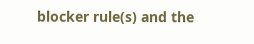blocker rule(s) and the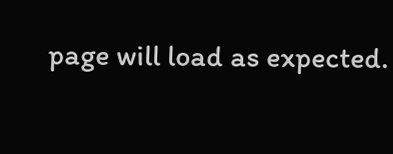page will load as expected.